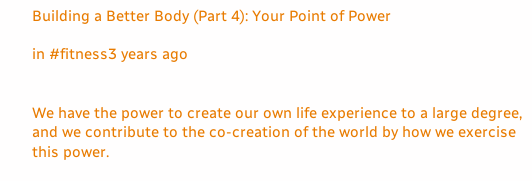Building a Better Body (Part 4): Your Point of Power

in #fitness3 years ago


We have the power to create our own life experience to a large degree, and we contribute to the co-creation of the world by how we exercise this power.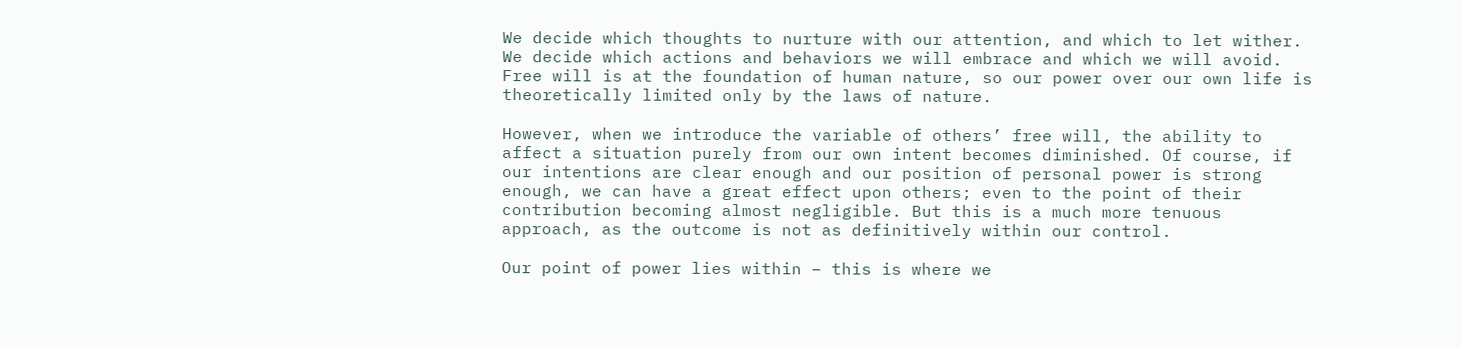We decide which thoughts to nurture with our attention, and which to let wither. We decide which actions and behaviors we will embrace and which we will avoid. Free will is at the foundation of human nature, so our power over our own life is theoretically limited only by the laws of nature.

However, when we introduce the variable of others’ free will, the ability to affect a situation purely from our own intent becomes diminished. Of course, if our intentions are clear enough and our position of personal power is strong enough, we can have a great effect upon others; even to the point of their contribution becoming almost negligible. But this is a much more tenuous approach, as the outcome is not as definitively within our control.

Our point of power lies within – this is where we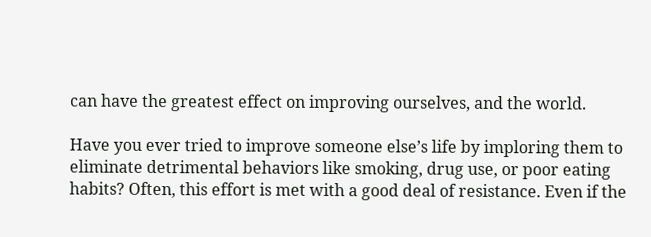can have the greatest effect on improving ourselves, and the world.

Have you ever tried to improve someone else’s life by imploring them to eliminate detrimental behaviors like smoking, drug use, or poor eating habits? Often, this effort is met with a good deal of resistance. Even if the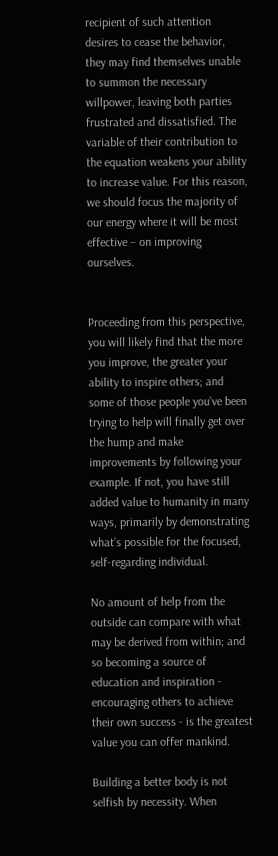recipient of such attention desires to cease the behavior, they may find themselves unable to summon the necessary willpower, leaving both parties frustrated and dissatisfied. The variable of their contribution to the equation weakens your ability to increase value. For this reason, we should focus the majority of our energy where it will be most effective – on improving ourselves.


Proceeding from this perspective, you will likely find that the more you improve, the greater your ability to inspire others; and some of those people you’ve been trying to help will finally get over the hump and make improvements by following your example. If not, you have still added value to humanity in many ways, primarily by demonstrating what’s possible for the focused, self-regarding individual.

No amount of help from the outside can compare with what may be derived from within; and so becoming a source of education and inspiration - encouraging others to achieve their own success - is the greatest value you can offer mankind.

Building a better body is not selfish by necessity. When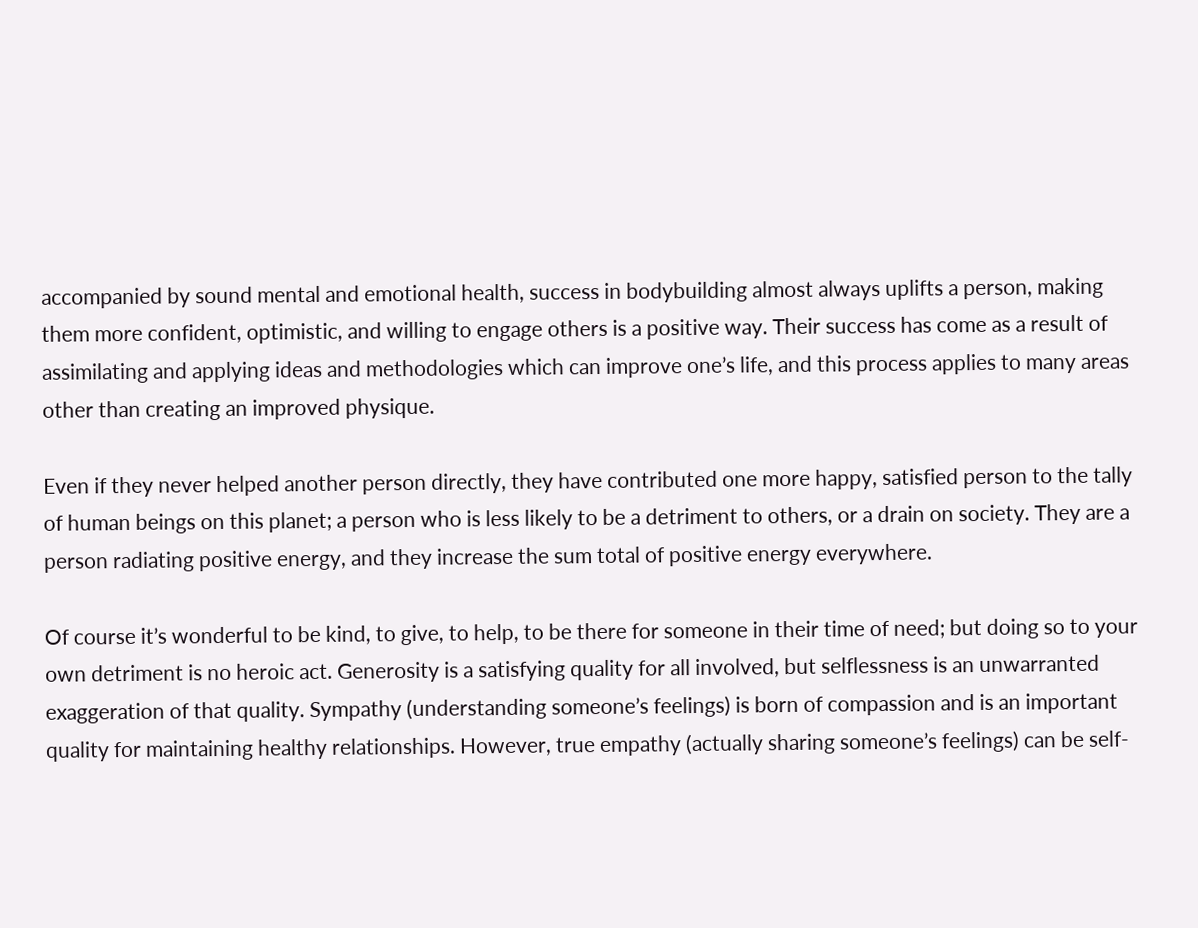accompanied by sound mental and emotional health, success in bodybuilding almost always uplifts a person, making them more confident, optimistic, and willing to engage others is a positive way. Their success has come as a result of assimilating and applying ideas and methodologies which can improve one’s life, and this process applies to many areas other than creating an improved physique.

Even if they never helped another person directly, they have contributed one more happy, satisfied person to the tally of human beings on this planet; a person who is less likely to be a detriment to others, or a drain on society. They are a person radiating positive energy, and they increase the sum total of positive energy everywhere.

Of course it’s wonderful to be kind, to give, to help, to be there for someone in their time of need; but doing so to your own detriment is no heroic act. Generosity is a satisfying quality for all involved, but selflessness is an unwarranted exaggeration of that quality. Sympathy (understanding someone’s feelings) is born of compassion and is an important quality for maintaining healthy relationships. However, true empathy (actually sharing someone’s feelings) can be self-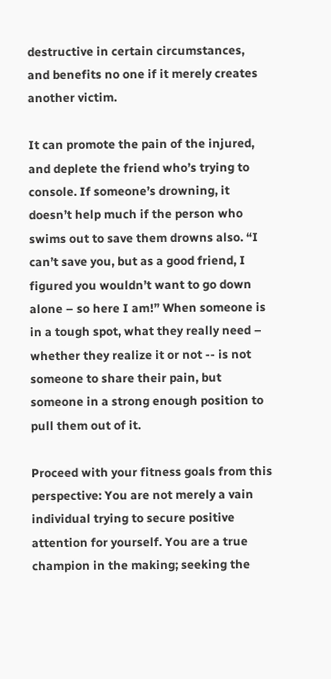destructive in certain circumstances, and benefits no one if it merely creates another victim.

It can promote the pain of the injured, and deplete the friend who’s trying to console. If someone’s drowning, it doesn’t help much if the person who swims out to save them drowns also. “I can’t save you, but as a good friend, I figured you wouldn’t want to go down alone – so here I am!” When someone is in a tough spot, what they really need – whether they realize it or not -- is not someone to share their pain, but someone in a strong enough position to pull them out of it.

Proceed with your fitness goals from this perspective: You are not merely a vain individual trying to secure positive attention for yourself. You are a true champion in the making; seeking the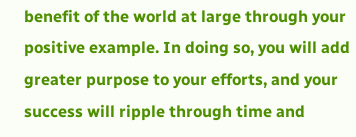benefit of the world at large through your positive example. In doing so, you will add greater purpose to your efforts, and your success will ripple through time and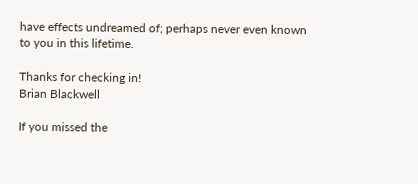have effects undreamed of; perhaps never even known to you in this lifetime.

Thanks for checking in!
Brian Blackwell

If you missed the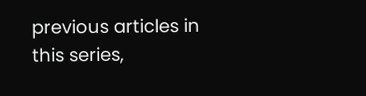previous articles in this series,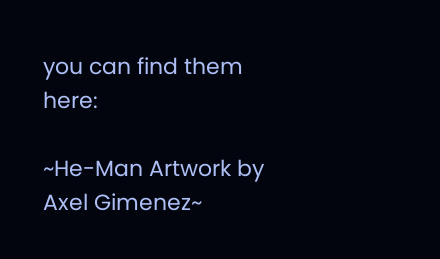you can find them here:

~He-Man Artwork by Axel Gimenez~